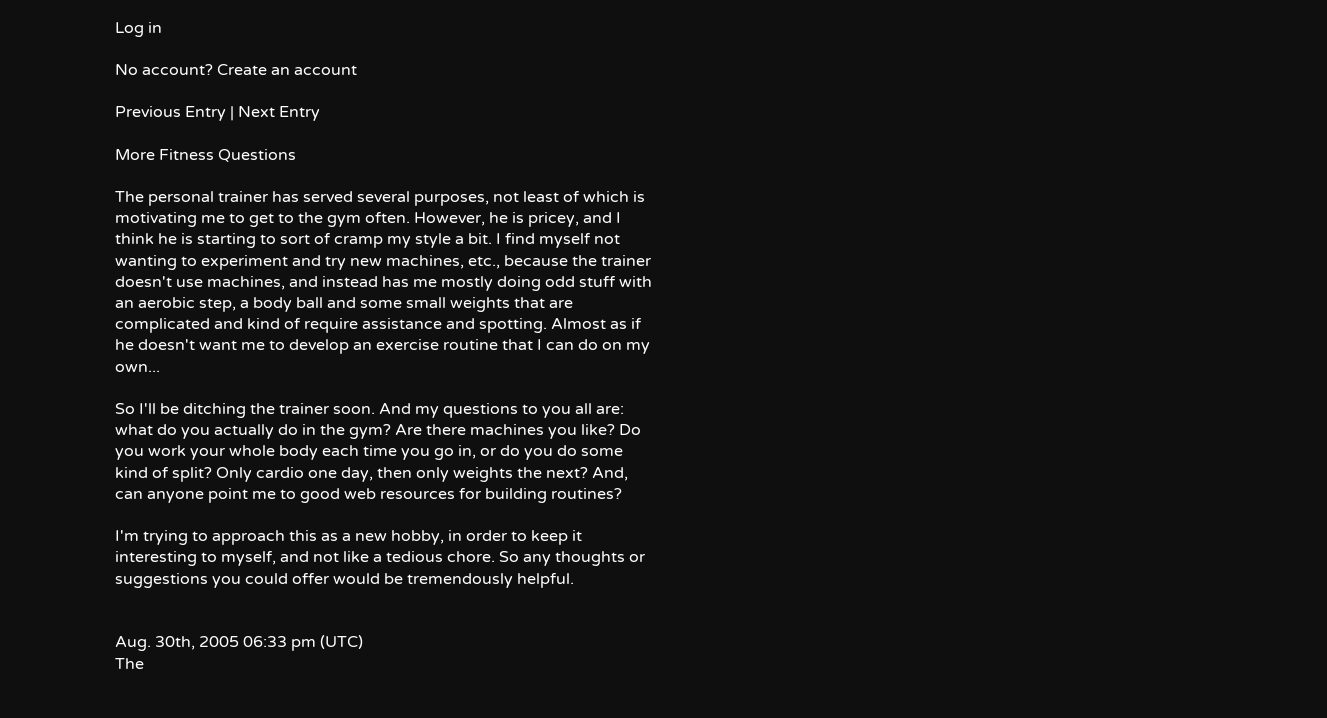Log in

No account? Create an account

Previous Entry | Next Entry

More Fitness Questions

The personal trainer has served several purposes, not least of which is motivating me to get to the gym often. However, he is pricey, and I think he is starting to sort of cramp my style a bit. I find myself not wanting to experiment and try new machines, etc., because the trainer doesn't use machines, and instead has me mostly doing odd stuff with an aerobic step, a body ball and some small weights that are complicated and kind of require assistance and spotting. Almost as if he doesn't want me to develop an exercise routine that I can do on my own...

So I'll be ditching the trainer soon. And my questions to you all are: what do you actually do in the gym? Are there machines you like? Do you work your whole body each time you go in, or do you do some kind of split? Only cardio one day, then only weights the next? And, can anyone point me to good web resources for building routines?

I'm trying to approach this as a new hobby, in order to keep it interesting to myself, and not like a tedious chore. So any thoughts or suggestions you could offer would be tremendously helpful.


Aug. 30th, 2005 06:33 pm (UTC)
The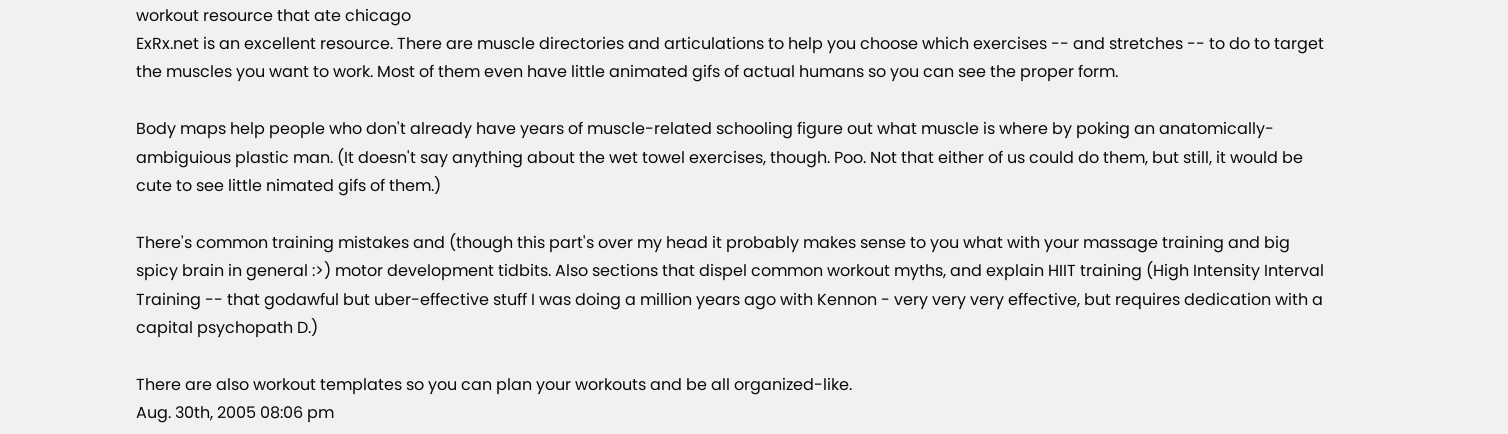workout resource that ate chicago
ExRx.net is an excellent resource. There are muscle directories and articulations to help you choose which exercises -- and stretches -- to do to target the muscles you want to work. Most of them even have little animated gifs of actual humans so you can see the proper form.

Body maps help people who don't already have years of muscle-related schooling figure out what muscle is where by poking an anatomically-ambiguious plastic man. (It doesn't say anything about the wet towel exercises, though. Poo. Not that either of us could do them, but still, it would be cute to see little nimated gifs of them.)

There's common training mistakes and (though this part's over my head it probably makes sense to you what with your massage training and big spicy brain in general :>) motor development tidbits. Also sections that dispel common workout myths, and explain HIIT training (High Intensity Interval Training -- that godawful but uber-effective stuff I was doing a million years ago with Kennon - very very very effective, but requires dedication with a capital psychopath D.)

There are also workout templates so you can plan your workouts and be all organized-like.
Aug. 30th, 2005 08:06 pm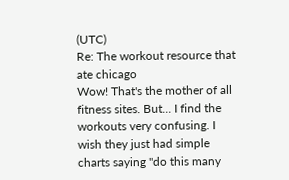(UTC)
Re: The workout resource that ate chicago
Wow! That's the mother of all fitness sites. But... I find the workouts very confusing. I wish they just had simple charts saying "do this many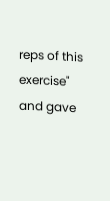reps of this exercise" and gave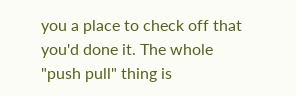you a place to check off that you'd done it. The whole "push pull" thing is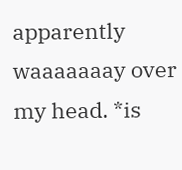apparently waaaaaaay over my head. *is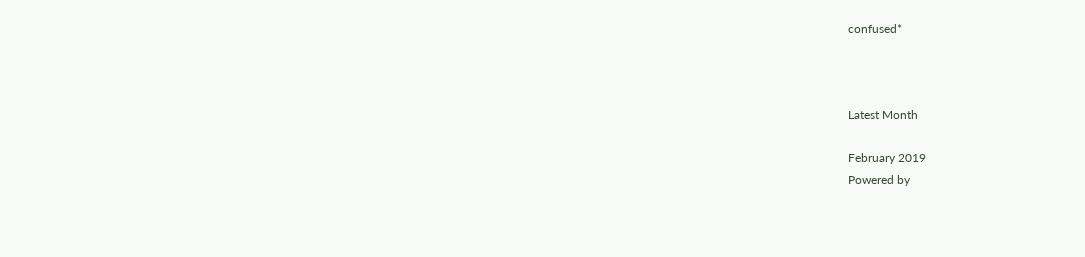confused*



Latest Month

February 2019
Powered by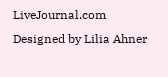LiveJournal.com
Designed by Lilia Ahner